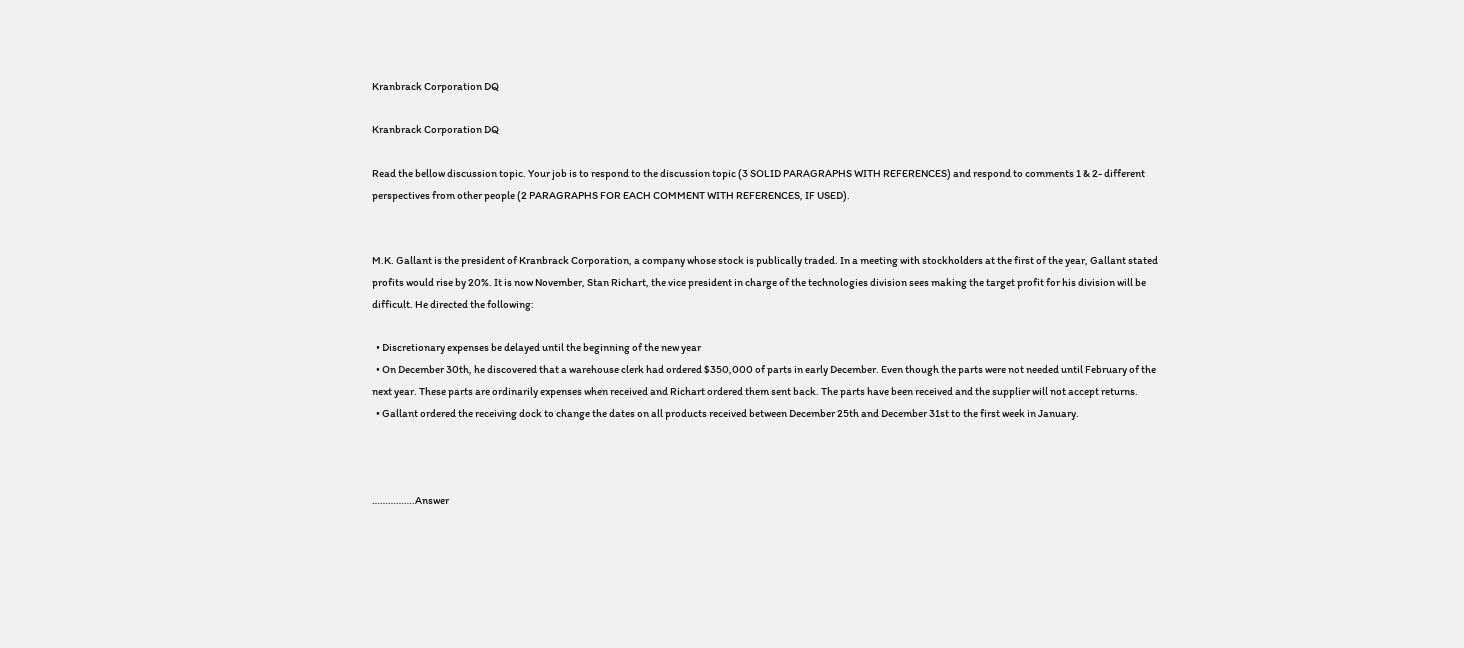Kranbrack Corporation DQ

Kranbrack Corporation DQ

Read the bellow discussion topic. Your job is to respond to the discussion topic (3 SOLID PARAGRAPHS WITH REFERENCES) and respond to comments 1 & 2- different perspectives from other people (2 PARAGRAPHS FOR EACH COMMENT WITH REFERENCES, IF USED).


M.K. Gallant is the president of Kranbrack Corporation, a company whose stock is publically traded. In a meeting with stockholders at the first of the year, Gallant stated profits would rise by 20%. It is now November, Stan Richart, the vice president in charge of the technologies division sees making the target profit for his division will be difficult. He directed the following:

  • Discretionary expenses be delayed until the beginning of the new year
  • On December 30th, he discovered that a warehouse clerk had ordered $350,000 of parts in early December. Even though the parts were not needed until February of the next year. These parts are ordinarily expenses when received and Richart ordered them sent back. The parts have been received and the supplier will not accept returns.
  • Gallant ordered the receiving dock to change the dates on all products received between December 25th and December 31st to the first week in January.



…………….Answer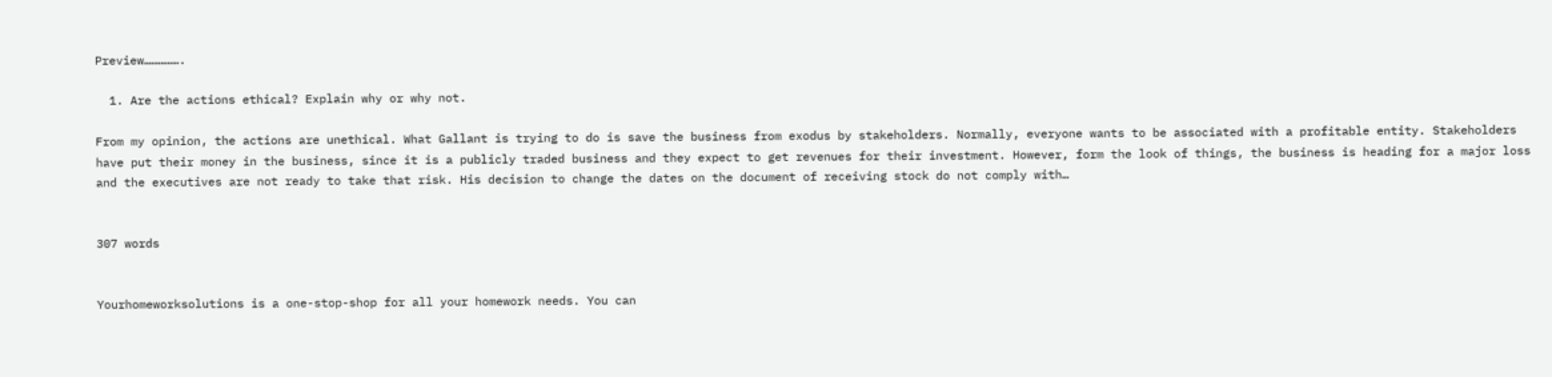Preview…………….

  1. Are the actions ethical? Explain why or why not.

From my opinion, the actions are unethical. What Gallant is trying to do is save the business from exodus by stakeholders. Normally, everyone wants to be associated with a profitable entity. Stakeholders have put their money in the business, since it is a publicly traded business and they expect to get revenues for their investment. However, form the look of things, the business is heading for a major loss and the executives are not ready to take that risk. His decision to change the dates on the document of receiving stock do not comply with…


307 words


Yourhomeworksolutions is a one-stop-shop for all your homework needs. You can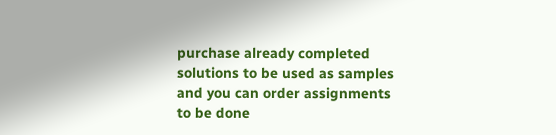purchase already completed solutions to be used as samples and you can order assignments to be done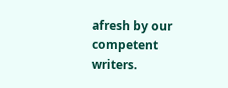afresh by our competent writers.